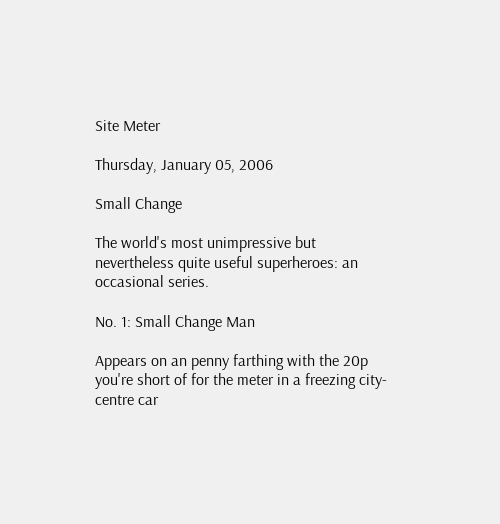Site Meter

Thursday, January 05, 2006

Small Change

The world's most unimpressive but nevertheless quite useful superheroes: an occasional series.

No. 1: Small Change Man

Appears on an penny farthing with the 20p you're short of for the meter in a freezing city-centre car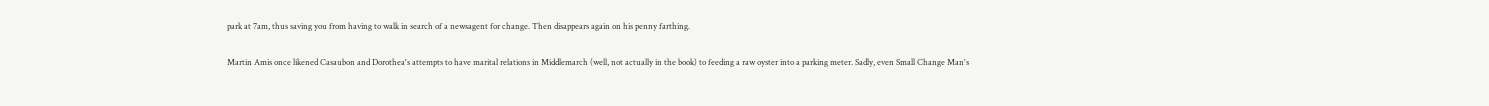park at 7am, thus saving you from having to walk in search of a newsagent for change. Then disappears again on his penny farthing.

Martin Amis once likened Casaubon and Dorothea's attempts to have marital relations in Middlemarch (well, not actually in the book) to feeding a raw oyster into a parking meter. Sadly, even Small Change Man's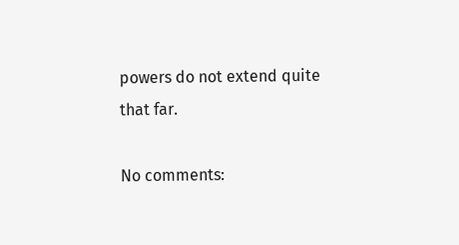powers do not extend quite that far.

No comments: